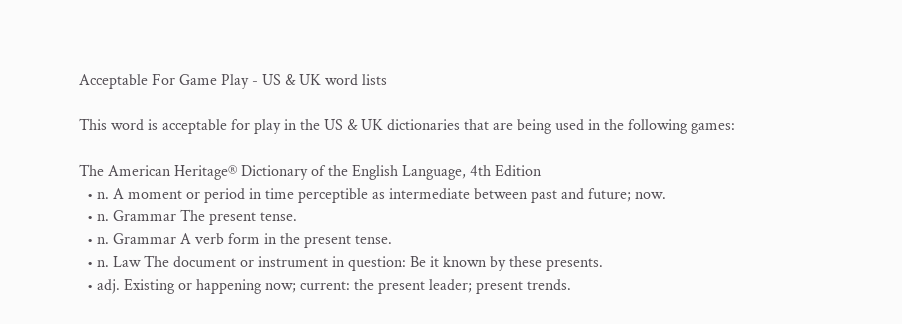Acceptable For Game Play - US & UK word lists

This word is acceptable for play in the US & UK dictionaries that are being used in the following games:

The American Heritage® Dictionary of the English Language, 4th Edition
  • n. A moment or period in time perceptible as intermediate between past and future; now.
  • n. Grammar The present tense.
  • n. Grammar A verb form in the present tense.
  • n. Law The document or instrument in question: Be it known by these presents.
  • adj. Existing or happening now; current: the present leader; present trends.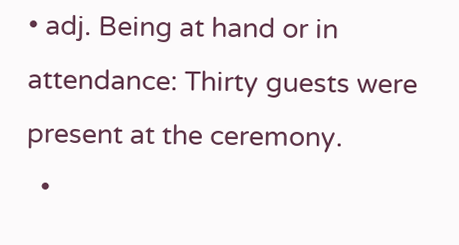• adj. Being at hand or in attendance: Thirty guests were present at the ceremony.
  •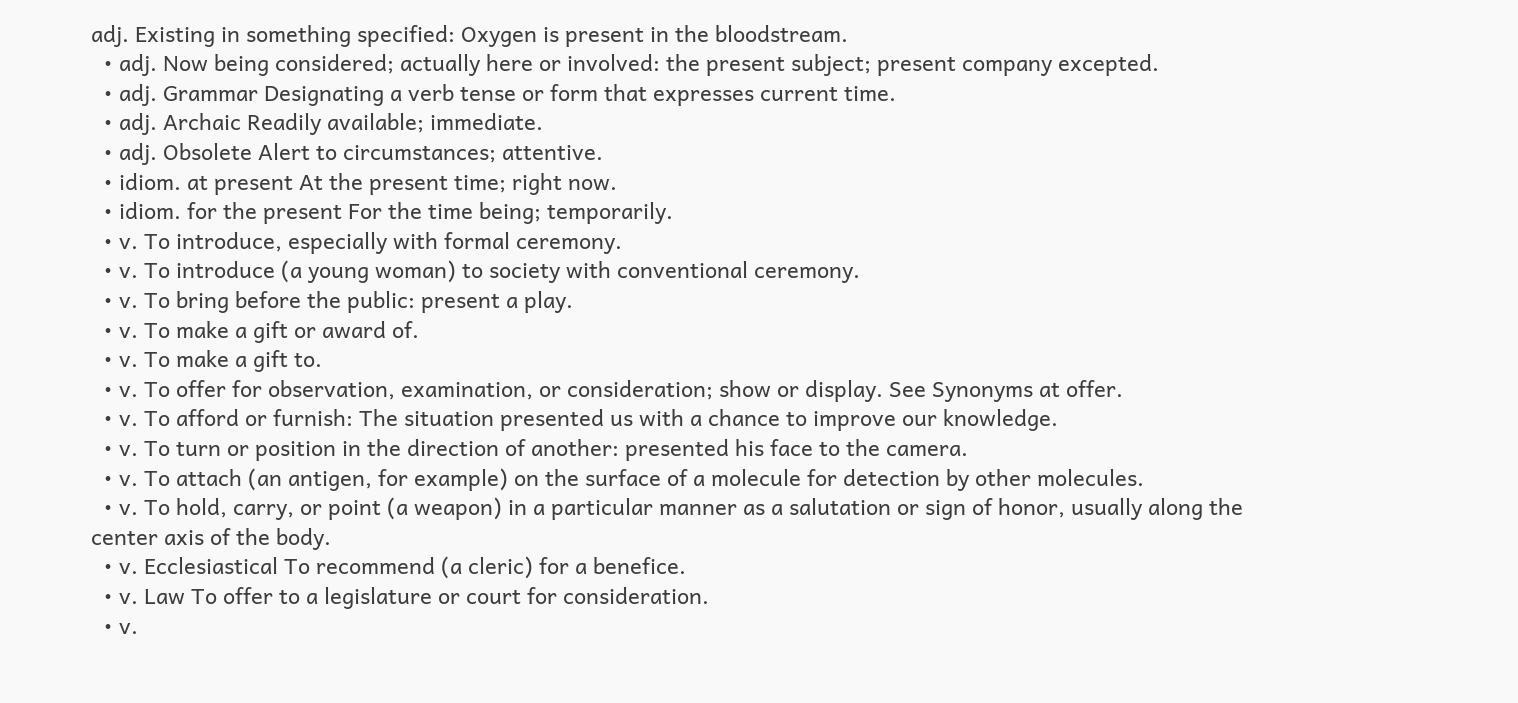adj. Existing in something specified: Oxygen is present in the bloodstream.
  • adj. Now being considered; actually here or involved: the present subject; present company excepted.
  • adj. Grammar Designating a verb tense or form that expresses current time.
  • adj. Archaic Readily available; immediate.
  • adj. Obsolete Alert to circumstances; attentive.
  • idiom. at present At the present time; right now.
  • idiom. for the present For the time being; temporarily.
  • v. To introduce, especially with formal ceremony.
  • v. To introduce (a young woman) to society with conventional ceremony.
  • v. To bring before the public: present a play.
  • v. To make a gift or award of.
  • v. To make a gift to.
  • v. To offer for observation, examination, or consideration; show or display. See Synonyms at offer.
  • v. To afford or furnish: The situation presented us with a chance to improve our knowledge.
  • v. To turn or position in the direction of another: presented his face to the camera.
  • v. To attach (an antigen, for example) on the surface of a molecule for detection by other molecules.
  • v. To hold, carry, or point (a weapon) in a particular manner as a salutation or sign of honor, usually along the center axis of the body.
  • v. Ecclesiastical To recommend (a cleric) for a benefice.
  • v. Law To offer to a legislature or court for consideration.
  • v.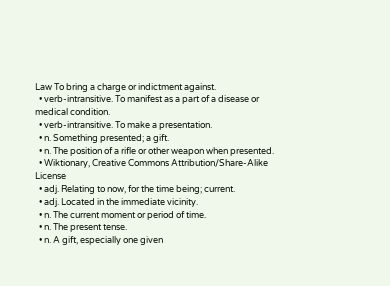Law To bring a charge or indictment against.
  • verb-intransitive. To manifest as a part of a disease or medical condition.
  • verb-intransitive. To make a presentation.
  • n. Something presented; a gift.
  • n. The position of a rifle or other weapon when presented.
  • Wiktionary, Creative Commons Attribution/Share-Alike License
  • adj. Relating to now, for the time being; current.
  • adj. Located in the immediate vicinity.
  • n. The current moment or period of time.
  • n. The present tense.
  • n. A gift, especially one given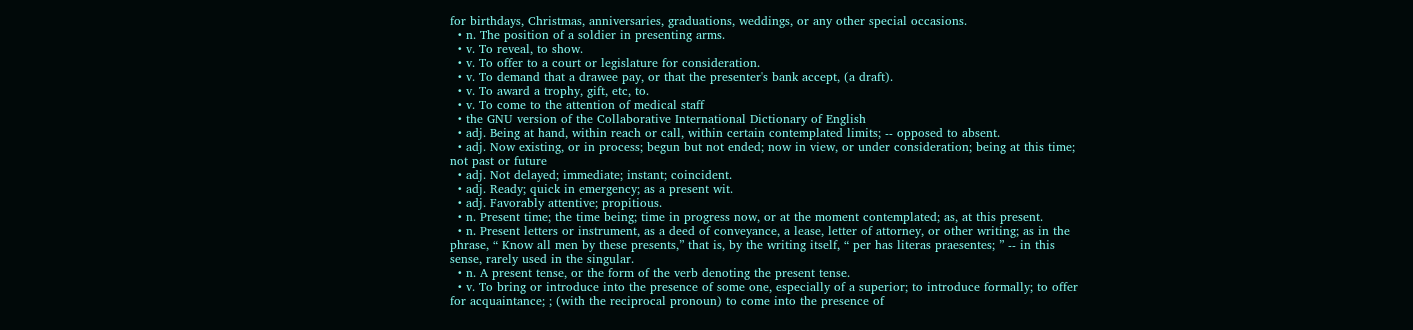for birthdays, Christmas, anniversaries, graduations, weddings, or any other special occasions.
  • n. The position of a soldier in presenting arms.
  • v. To reveal, to show.
  • v. To offer to a court or legislature for consideration.
  • v. To demand that a drawee pay, or that the presenter's bank accept, (a draft).
  • v. To award a trophy, gift, etc, to.
  • v. To come to the attention of medical staff
  • the GNU version of the Collaborative International Dictionary of English
  • adj. Being at hand, within reach or call, within certain contemplated limits; -- opposed to absent.
  • adj. Now existing, or in process; begun but not ended; now in view, or under consideration; being at this time; not past or future
  • adj. Not delayed; immediate; instant; coincident.
  • adj. Ready; quick in emergency; as a present wit.
  • adj. Favorably attentive; propitious.
  • n. Present time; the time being; time in progress now, or at the moment contemplated; as, at this present.
  • n. Present letters or instrument, as a deed of conveyance, a lease, letter of attorney, or other writing; as in the phrase, “ Know all men by these presents,” that is, by the writing itself, “ per has literas praesentes; ” -- in this sense, rarely used in the singular.
  • n. A present tense, or the form of the verb denoting the present tense.
  • v. To bring or introduce into the presence of some one, especially of a superior; to introduce formally; to offer for acquaintance; ; (with the reciprocal pronoun) to come into the presence of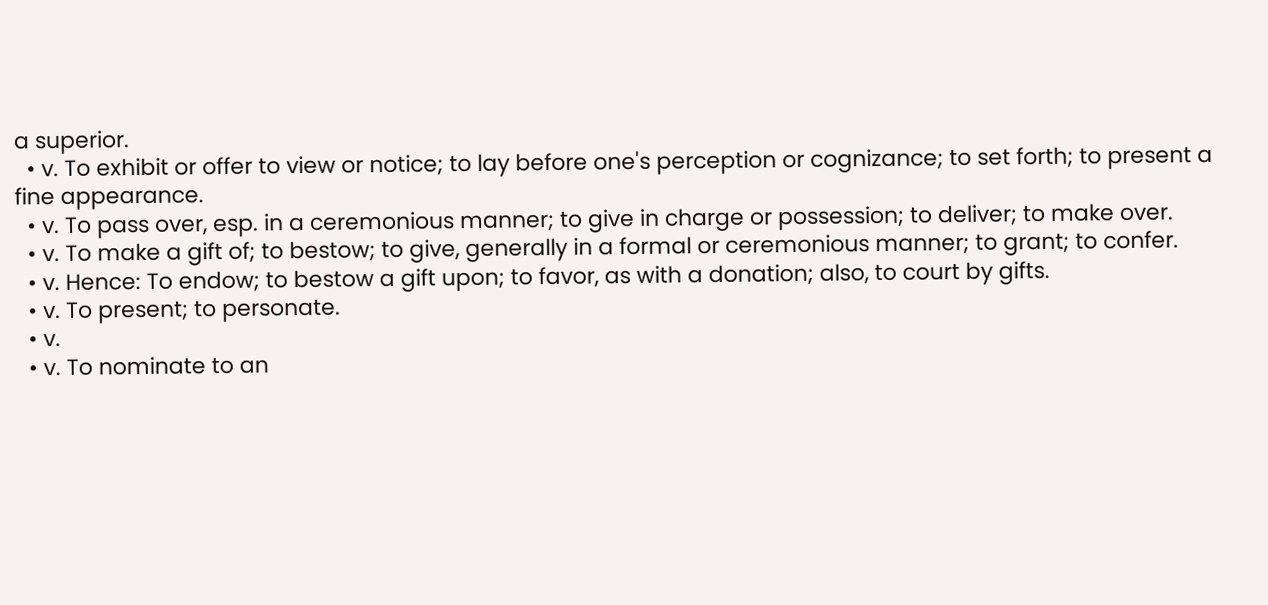a superior.
  • v. To exhibit or offer to view or notice; to lay before one's perception or cognizance; to set forth; to present a fine appearance.
  • v. To pass over, esp. in a ceremonious manner; to give in charge or possession; to deliver; to make over.
  • v. To make a gift of; to bestow; to give, generally in a formal or ceremonious manner; to grant; to confer.
  • v. Hence: To endow; to bestow a gift upon; to favor, as with a donation; also, to court by gifts.
  • v. To present; to personate.
  • v.
  • v. To nominate to an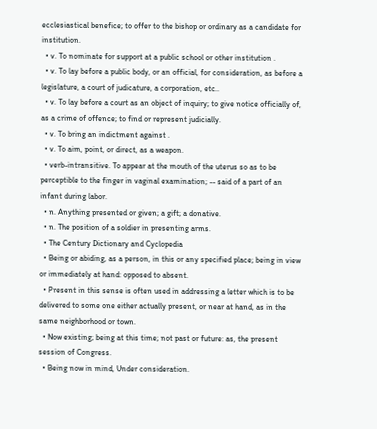ecclesiastical benefice; to offer to the bishop or ordinary as a candidate for institution.
  • v. To nominate for support at a public school or other institution .
  • v. To lay before a public body, or an official, for consideration, as before a legislature, a court of judicature, a corporation, etc..
  • v. To lay before a court as an object of inquiry; to give notice officially of, as a crime of offence; to find or represent judicially.
  • v. To bring an indictment against .
  • v. To aim, point, or direct, as a weapon.
  • verb-intransitive. To appear at the mouth of the uterus so as to be perceptible to the finger in vaginal examination; -- said of a part of an infant during labor.
  • n. Anything presented or given; a gift; a donative.
  • n. The position of a soldier in presenting arms.
  • The Century Dictionary and Cyclopedia
  • Being or abiding, as a person, in this or any specified place; being in view or immediately at hand: opposed to absent.
  • Present in this sense is often used in addressing a letter which is to be delivered to some one either actually present, or near at hand, as in the same neighborhood or town.
  • Now existing; being at this time; not past or future: as, the present session of Congress.
  • Being now in mind, Under consideration.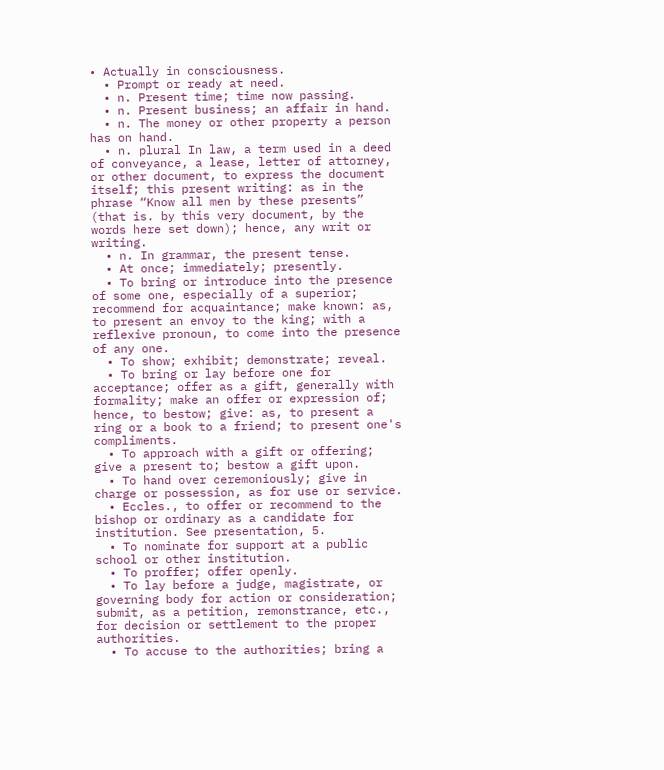• Actually in consciousness.
  • Prompt or ready at need.
  • n. Present time; time now passing.
  • n. Present business; an affair in hand.
  • n. The money or other property a person has on hand.
  • n. plural In law, a term used in a deed of conveyance, a lease, letter of attorney, or other document, to express the document itself; this present writing: as in the phrase “Know all men by these presents” (that is. by this very document, by the words here set down); hence, any writ or writing.
  • n. In grammar, the present tense.
  • At once; immediately; presently.
  • To bring or introduce into the presence of some one, especially of a superior; recommend for acquaintance; make known: as, to present an envoy to the king; with a reflexive pronoun, to come into the presence of any one.
  • To show; exhibit; demonstrate; reveal.
  • To bring or lay before one for acceptance; offer as a gift, generally with formality; make an offer or expression of; hence, to bestow; give: as, to present a ring or a book to a friend; to present one's compliments.
  • To approach with a gift or offering; give a present to; bestow a gift upon.
  • To hand over ceremoniously; give in charge or possession, as for use or service.
  • Eccles., to offer or recommend to the bishop or ordinary as a candidate for institution. See presentation, 5.
  • To nominate for support at a public school or other institution.
  • To proffer; offer openly.
  • To lay before a judge, magistrate, or governing body for action or consideration; submit, as a petition, remonstrance, etc., for decision or settlement to the proper authorities.
  • To accuse to the authorities; bring a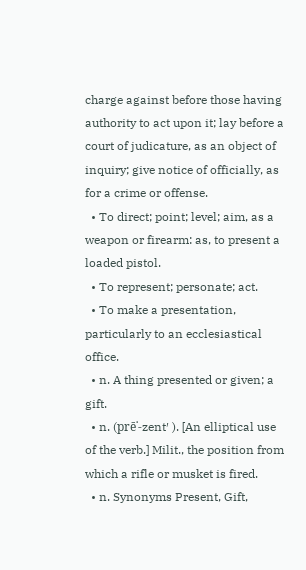charge against before those having authority to act upon it; lay before a court of judicature, as an object of inquiry; give notice of officially, as for a crime or offense.
  • To direct; point; level; aim, as a weapon or firearm: as, to present a loaded pistol.
  • To represent; personate; act.
  • To make a presentation, particularly to an ecclesiastical office.
  • n. A thing presented or given; a gift.
  • n. (prē˙-zent′ ). [An elliptical use of the verb.] Milit., the position from which a rifle or musket is fired.
  • n. Synonyms Present, Gift,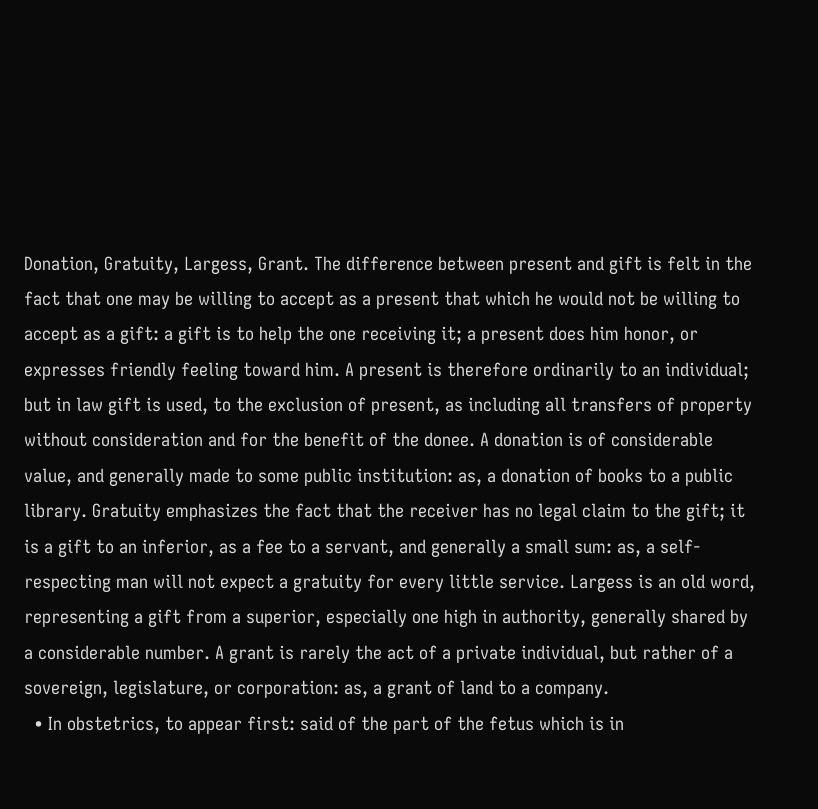Donation, Gratuity, Largess, Grant. The difference between present and gift is felt in the fact that one may be willing to accept as a present that which he would not be willing to accept as a gift: a gift is to help the one receiving it; a present does him honor, or expresses friendly feeling toward him. A present is therefore ordinarily to an individual; but in law gift is used, to the exclusion of present, as including all transfers of property without consideration and for the benefit of the donee. A donation is of considerable value, and generally made to some public institution: as, a donation of books to a public library. Gratuity emphasizes the fact that the receiver has no legal claim to the gift; it is a gift to an inferior, as a fee to a servant, and generally a small sum: as, a self-respecting man will not expect a gratuity for every little service. Largess is an old word, representing a gift from a superior, especially one high in authority, generally shared by a considerable number. A grant is rarely the act of a private individual, but rather of a sovereign, legislature, or corporation: as, a grant of land to a company.
  • In obstetrics, to appear first: said of the part of the fetus which is in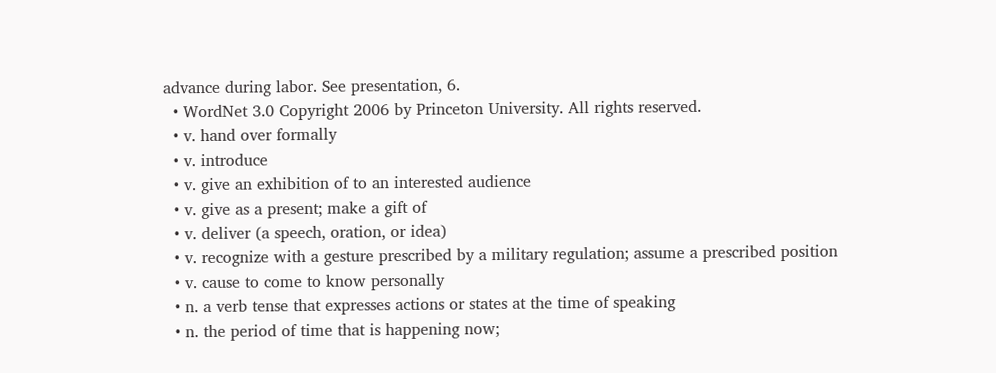advance during labor. See presentation, 6.
  • WordNet 3.0 Copyright 2006 by Princeton University. All rights reserved.
  • v. hand over formally
  • v. introduce
  • v. give an exhibition of to an interested audience
  • v. give as a present; make a gift of
  • v. deliver (a speech, oration, or idea)
  • v. recognize with a gesture prescribed by a military regulation; assume a prescribed position
  • v. cause to come to know personally
  • n. a verb tense that expresses actions or states at the time of speaking
  • n. the period of time that is happening now;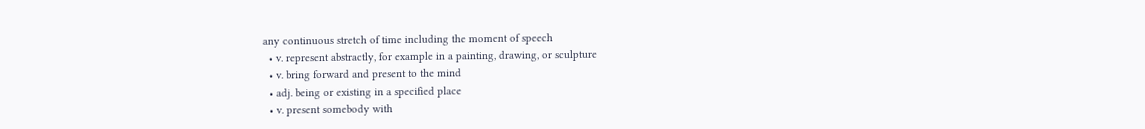any continuous stretch of time including the moment of speech
  • v. represent abstractly, for example in a painting, drawing, or sculpture
  • v. bring forward and present to the mind
  • adj. being or existing in a specified place
  • v. present somebody with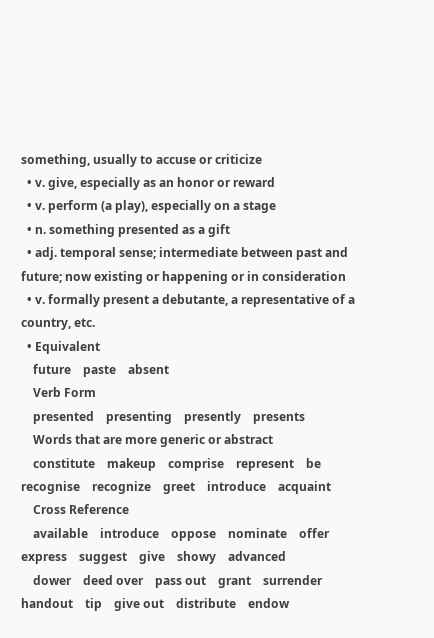something, usually to accuse or criticize
  • v. give, especially as an honor or reward
  • v. perform (a play), especially on a stage
  • n. something presented as a gift
  • adj. temporal sense; intermediate between past and future; now existing or happening or in consideration
  • v. formally present a debutante, a representative of a country, etc.
  • Equivalent
    future    paste    absent
    Verb Form
    presented    presenting    presently    presents
    Words that are more generic or abstract
    constitute    makeup    comprise    represent    be    recognise    recognize    greet    introduce    acquaint
    Cross Reference
    available    introduce    oppose    nominate    offer    express    suggest    give    showy    advanced
    dower    deed over    pass out    grant    surrender    handout    tip    give out    distribute    endow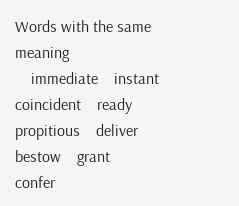Words with the same meaning
    immediate    instant    coincident    ready    propitious    deliver    bestow    grant    confer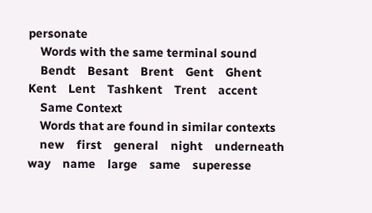personate
    Words with the same terminal sound
    Bendt    Besant    Brent    Gent    Ghent    Kent    Lent    Tashkent    Trent    accent
    Same Context
    Words that are found in similar contexts
    new    first    general    night    underneath    way    name    large    same    superesse